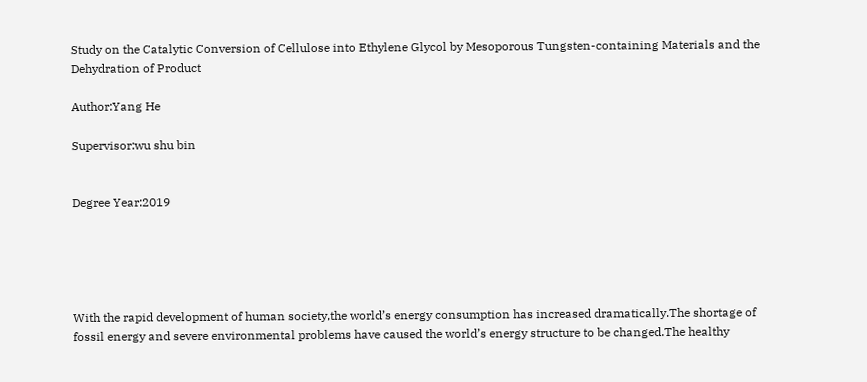Study on the Catalytic Conversion of Cellulose into Ethylene Glycol by Mesoporous Tungsten-containing Materials and the Dehydration of Product

Author:Yang He

Supervisor:wu shu bin


Degree Year:2019





With the rapid development of human society,the world’s energy consumption has increased dramatically.The shortage of fossil energy and severe environmental problems have caused the world’s energy structure to be changed.The healthy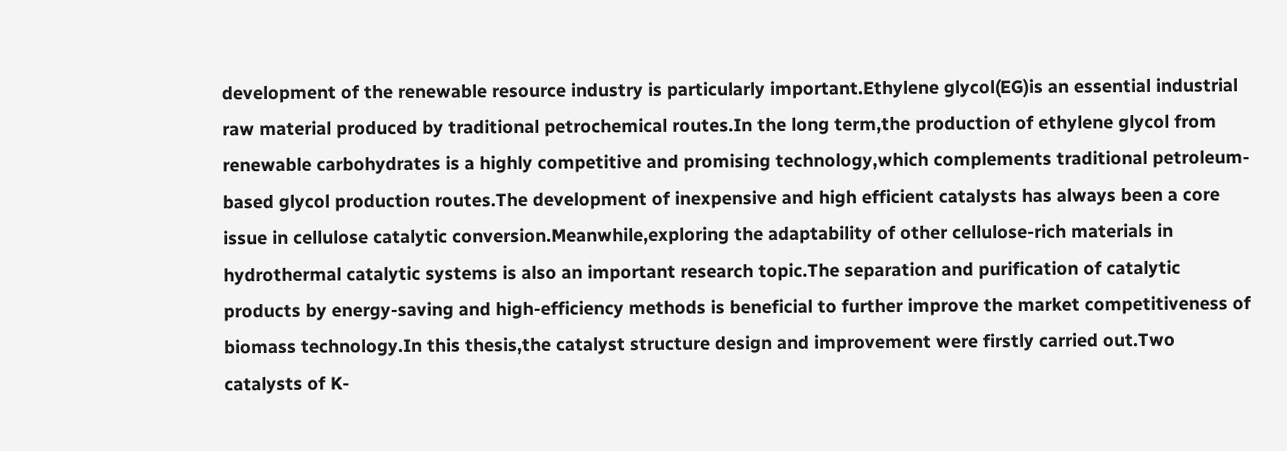development of the renewable resource industry is particularly important.Ethylene glycol(EG)is an essential industrial raw material produced by traditional petrochemical routes.In the long term,the production of ethylene glycol from renewable carbohydrates is a highly competitive and promising technology,which complements traditional petroleum-based glycol production routes.The development of inexpensive and high efficient catalysts has always been a core issue in cellulose catalytic conversion.Meanwhile,exploring the adaptability of other cellulose-rich materials in hydrothermal catalytic systems is also an important research topic.The separation and purification of catalytic products by energy-saving and high-efficiency methods is beneficial to further improve the market competitiveness of biomass technology.In this thesis,the catalyst structure design and improvement were firstly carried out.Two catalysts of K-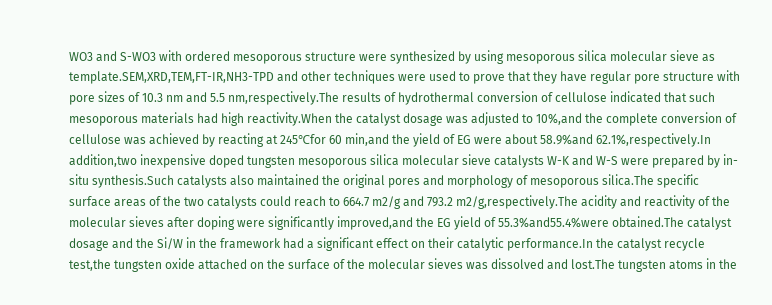WO3 and S-WO3 with ordered mesoporous structure were synthesized by using mesoporous silica molecular sieve as template.SEM,XRD,TEM,FT-IR,NH3-TPD and other techniques were used to prove that they have regular pore structure with pore sizes of 10.3 nm and 5.5 nm,respectively.The results of hydrothermal conversion of cellulose indicated that such mesoporous materials had high reactivity.When the catalyst dosage was adjusted to 10%,and the complete conversion of cellulose was achieved by reacting at 245℃for 60 min,and the yield of EG were about 58.9%and 62.1%,respectively.In addition,two inexpensive doped tungsten mesoporous silica molecular sieve catalysts W-K and W-S were prepared by in-situ synthesis.Such catalysts also maintained the original pores and morphology of mesoporous silica.The specific surface areas of the two catalysts could reach to 664.7 m2/g and 793.2 m2/g,respectively.The acidity and reactivity of the molecular sieves after doping were significantly improved,and the EG yield of 55.3%and55.4%were obtained.The catalyst dosage and the Si/W in the framework had a significant effect on their catalytic performance.In the catalyst recycle test,the tungsten oxide attached on the surface of the molecular sieves was dissolved and lost.The tungsten atoms in the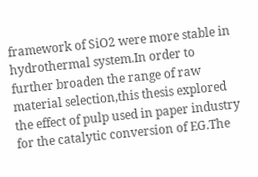framework of SiO2 were more stable in hydrothermal system.In order to further broaden the range of raw material selection,this thesis explored the effect of pulp used in paper industry for the catalytic conversion of EG.The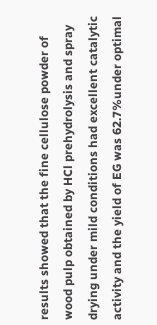results showed that the fine cellulose powder of wood pulp obtained by HCl prehydrolysis and spray drying under mild conditions had excellent catalytic activity and the yield of EG was 62.7%under optimal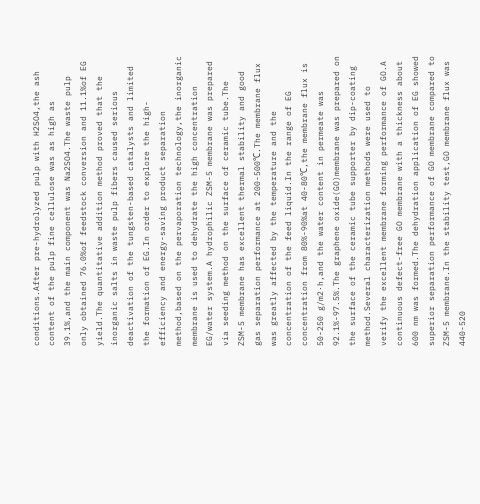conditions.After pre-hydrolyzed pulp with H2SO4,the ash content of the pulp fine cellulose was as high as 39.1%,and the main component was Na2SO4.The waste pulp only obtained 76.0%of feedstock conversion and 11.1%of EG yield.The quantitative addition method proved that the inorganic salts in waste pulp fibers caused serious deactivation of the tungsten-based catalysts and limited the formation of EG.In order to explore the high-efficiency and energy-saving product separation method,based on the pervaporation technology,the inorganic membrane is used to dehydrate the high concentration EG/water system.A hydrophilic ZSM-5 membrane was prepared via seeding method on the surface of ceramic tube.The ZSM-5 membrane has excellent thermal stability and good gas separation performance at 200-500℃.The membrane flux was greatly affected by the temperature and the concentration of the feed liquid.In the range of EG concentration from 80%-90%at 40-80℃,the membrane flux is 50-250 g/m2·h,and the water content in permeate was 92.1%-97.5%.The graphene oxide(GO)membrane was prepared on the surface of the ceramic tube supporter by dip-coating method.Several characterization methods were used to verify the excellent membrane forming performance of GO.A continuous defect-free GO membrane with a thickness about 600 nm was formed.The dehydration application of EG showed superior separation performance of GO membrane compared to ZSM-5 membrane.In the stability test,GO membrane flux was 440-520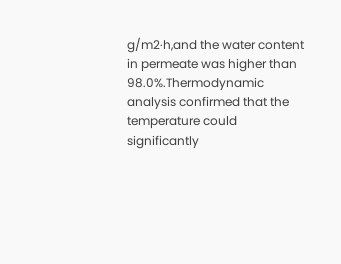g/m2·h,and the water content in permeate was higher than 98.0%.Thermodynamic analysis confirmed that the temperature could significantly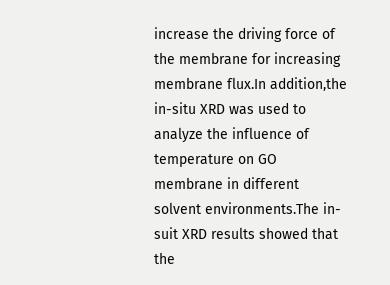increase the driving force of the membrane for increasing membrane flux.In addition,the in-situ XRD was used to analyze the influence of temperature on GO membrane in different solvent environments.The in-suit XRD results showed that the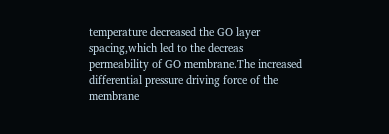temperature decreased the GO layer spacing,which led to the decreas permeability of GO membrane.The increased differential pressure driving force of the membrane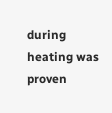during heating was proven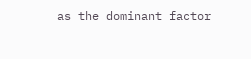as the dominant factor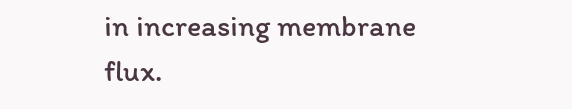in increasing membrane flux.